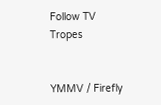Follow TV Tropes


YMMV / Firefly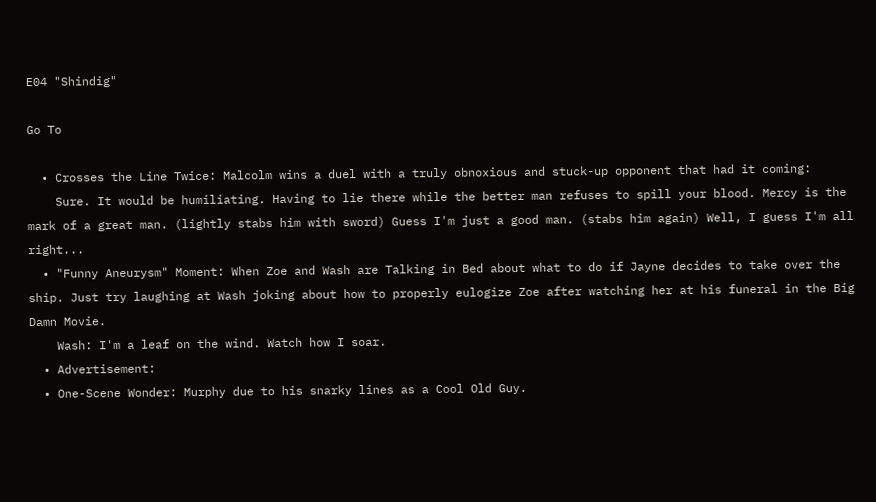E04 "Shindig"

Go To

  • Crosses the Line Twice: Malcolm wins a duel with a truly obnoxious and stuck-up opponent that had it coming:
    Sure. It would be humiliating. Having to lie there while the better man refuses to spill your blood. Mercy is the mark of a great man. (lightly stabs him with sword) Guess I'm just a good man. (stabs him again) Well, I guess I'm all right...
  • "Funny Aneurysm" Moment: When Zoe and Wash are Talking in Bed about what to do if Jayne decides to take over the ship. Just try laughing at Wash joking about how to properly eulogize Zoe after watching her at his funeral in the Big Damn Movie.
    Wash: I'm a leaf on the wind. Watch how I soar.
  • Advertisement:
  • One-Scene Wonder: Murphy due to his snarky lines as a Cool Old Guy.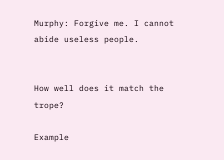Murphy: Forgive me. I cannot abide useless people.


How well does it match the trope?

Example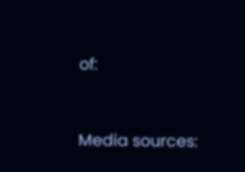of:


Media sources: